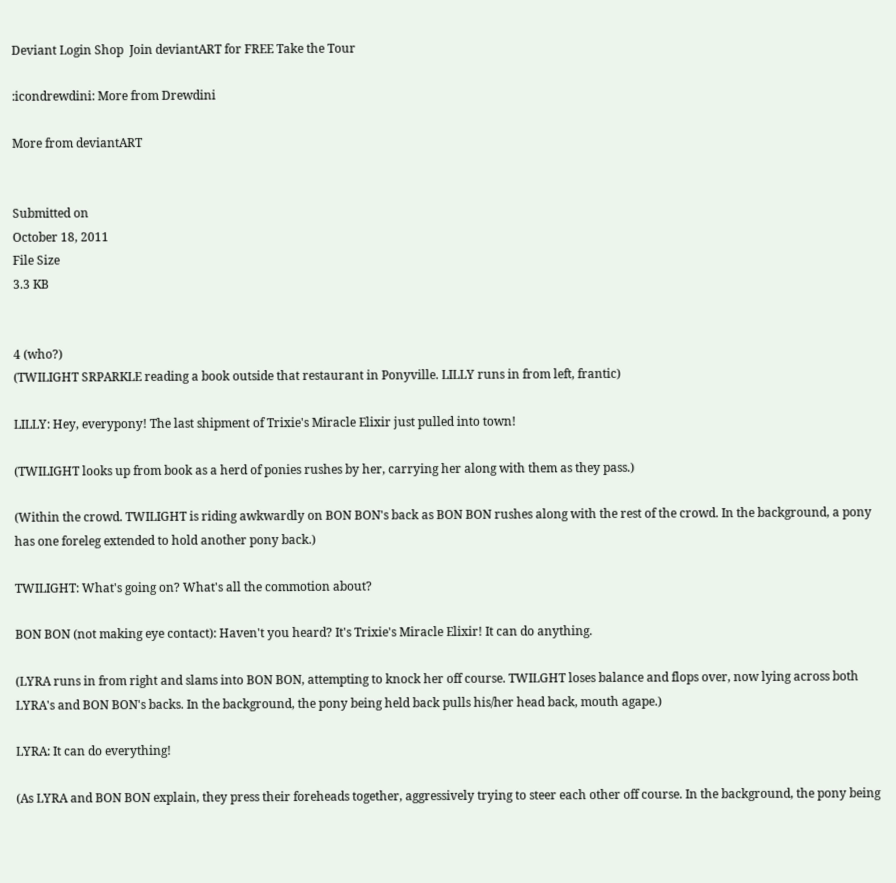Deviant Login Shop  Join deviantART for FREE Take the Tour

:icondrewdini: More from Drewdini

More from deviantART


Submitted on
October 18, 2011
File Size
3.3 KB


4 (who?)
(TWILIGHT SRPARKLE reading a book outside that restaurant in Ponyville. LILLY runs in from left, frantic)

LILLY: Hey, everypony! The last shipment of Trixie's Miracle Elixir just pulled into town!

(TWILIGHT looks up from book as a herd of ponies rushes by her, carrying her along with them as they pass.)

(Within the crowd. TWILIGHT is riding awkwardly on BON BON's back as BON BON rushes along with the rest of the crowd. In the background, a pony has one foreleg extended to hold another pony back.)

TWILIGHT: What's going on? What's all the commotion about?

BON BON (not making eye contact): Haven't you heard? It's Trixie's Miracle Elixir! It can do anything.

(LYRA runs in from right and slams into BON BON, attempting to knock her off course. TWILGHT loses balance and flops over, now lying across both LYRA's and BON BON's backs. In the background, the pony being held back pulls his/her head back, mouth agape.)

LYRA: It can do everything!

(As LYRA and BON BON explain, they press their foreheads together, aggressively trying to steer each other off course. In the background, the pony being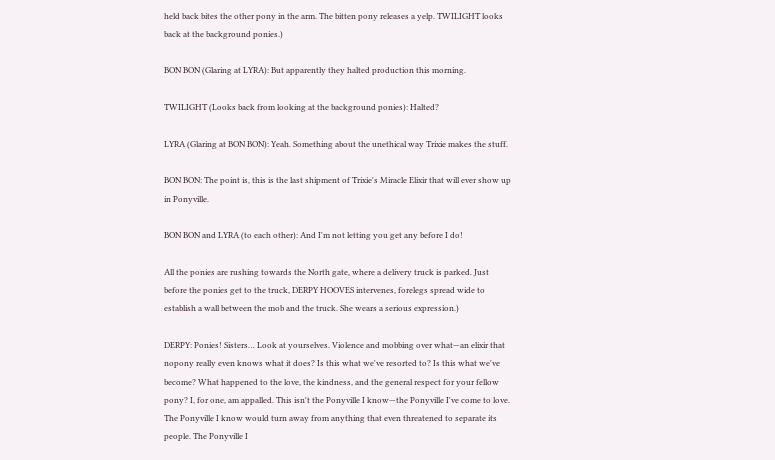held back bites the other pony in the arm. The bitten pony releases a yelp. TWILIGHT looks back at the background ponies.)

BON BON (Glaring at LYRA): But apparently they halted production this morning.

TWILIGHT (Looks back from looking at the background ponies): Halted?

LYRA (Glaring at BON BON): Yeah. Something about the unethical way Trixie makes the stuff.

BON BON: The point is, this is the last shipment of Trixie's Miracle Elixir that will ever show up in Ponyville.

BON BON and LYRA (to each other): And I'm not letting you get any before I do!

All the ponies are rushing towards the North gate, where a delivery truck is parked. Just before the ponies get to the truck, DERPY HOOVES intervenes, forelegs spread wide to establish a wall between the mob and the truck. She wears a serious expression.)

DERPY: Ponies! Sisters… Look at yourselves. Violence and mobbing over what—an elixir that nopony really even knows what it does? Is this what we've resorted to? Is this what we've become? What happened to the love, the kindness, and the general respect for your fellow pony? I, for one, am appalled. This isn't the Ponyville I know—the Ponyville I've come to love. The Ponyville I know would turn away from anything that even threatened to separate its people. The Ponyville I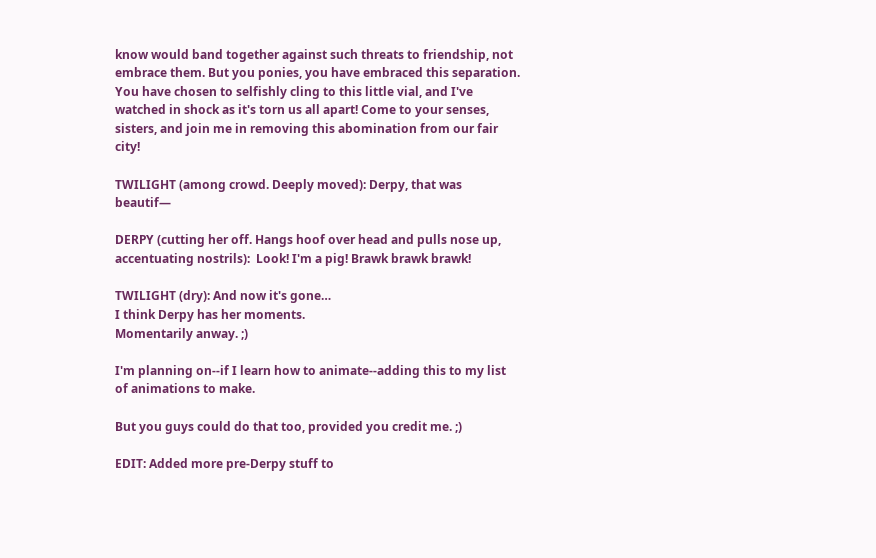know would band together against such threats to friendship, not embrace them. But you ponies, you have embraced this separation. You have chosen to selfishly cling to this little vial, and I've watched in shock as it's torn us all apart! Come to your senses, sisters, and join me in removing this abomination from our fair city!

TWILIGHT (among crowd. Deeply moved): Derpy, that was beautif—

DERPY (cutting her off. Hangs hoof over head and pulls nose up, accentuating nostrils):  Look! I'm a pig! Brawk brawk brawk!

TWILIGHT (dry): And now it's gone…
I think Derpy has her moments.
Momentarily anway. ;)

I'm planning on--if I learn how to animate--adding this to my list of animations to make.

But you guys could do that too, provided you credit me. ;)

EDIT: Added more pre-Derpy stuff to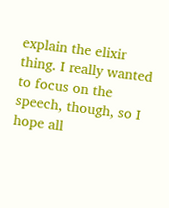explain the elixir thing. I really wanted to focus on the speech, though, so I hope all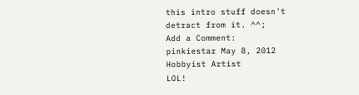this intro stuff doesn't detract from it. ^^;
Add a Comment:
pinkiestar May 8, 2012  Hobbyist Artist
LOL!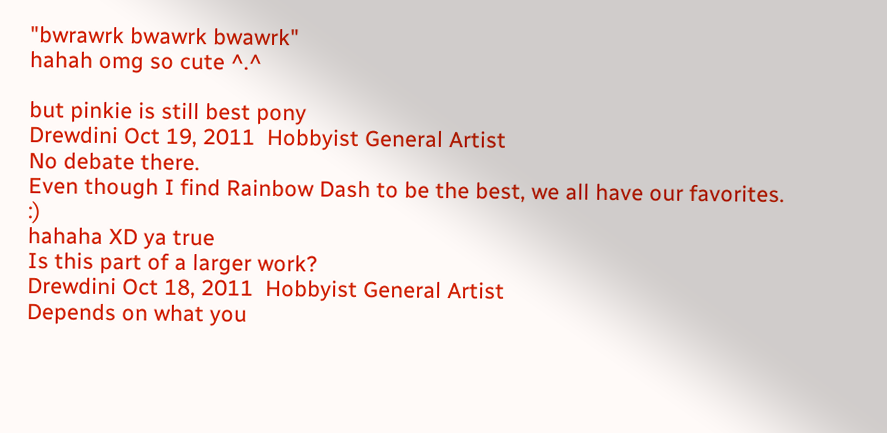"bwrawrk bwawrk bwawrk"
hahah omg so cute ^.^

but pinkie is still best pony
Drewdini Oct 19, 2011  Hobbyist General Artist
No debate there.
Even though I find Rainbow Dash to be the best, we all have our favorites. :)
hahaha XD ya true
Is this part of a larger work?
Drewdini Oct 18, 2011  Hobbyist General Artist
Depends on what you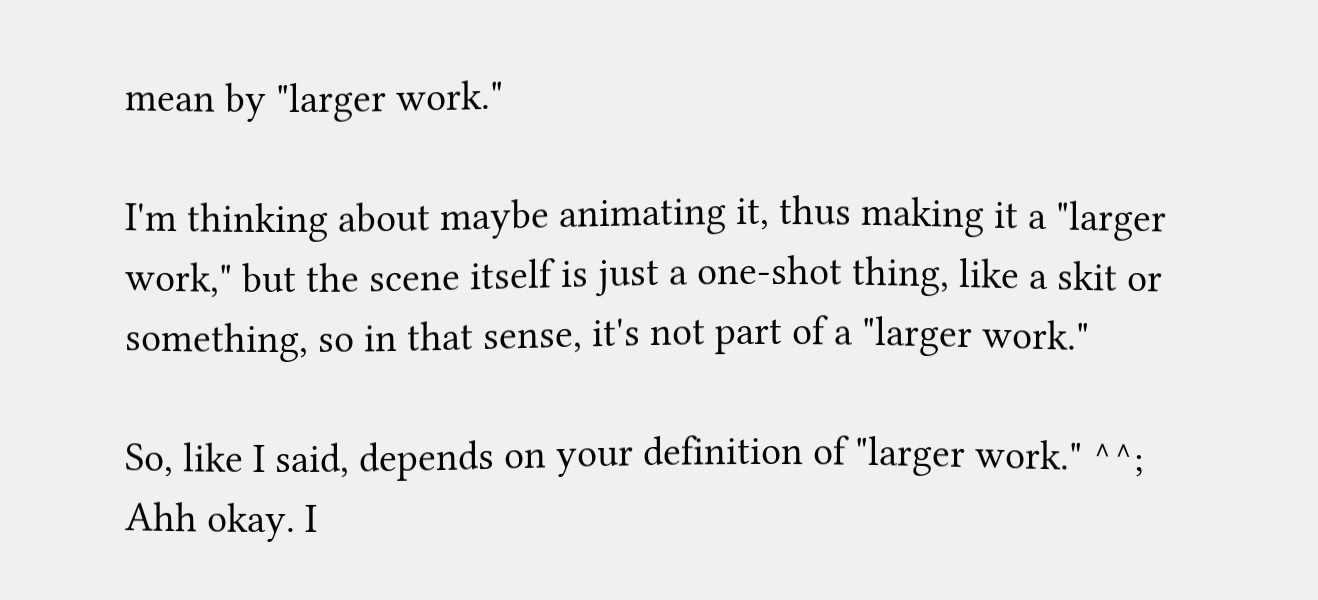mean by "larger work."

I'm thinking about maybe animating it, thus making it a "larger work," but the scene itself is just a one-shot thing, like a skit or something, so in that sense, it's not part of a "larger work."

So, like I said, depends on your definition of "larger work." ^^;
Ahh okay. I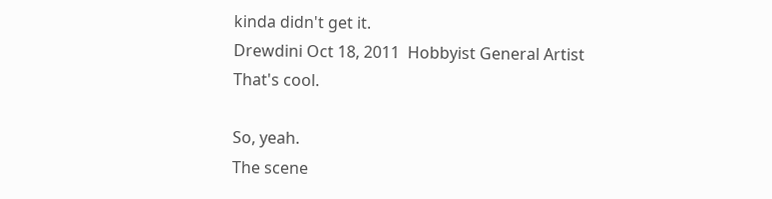kinda didn't get it.
Drewdini Oct 18, 2011  Hobbyist General Artist
That's cool.

So, yeah.
The scene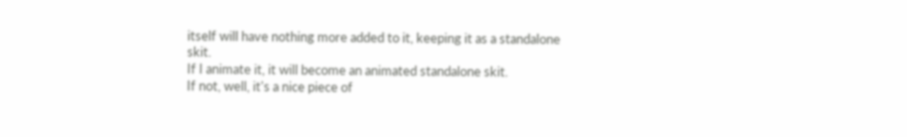itself will have nothing more added to it, keeping it as a standalone skit.
If I animate it, it will become an animated standalone skit.
If not, well, it's a nice piece of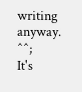writing anyway. ^^;
It's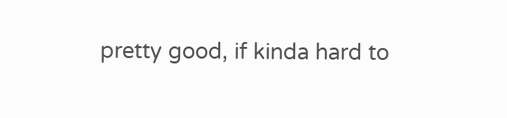pretty good, if kinda hard to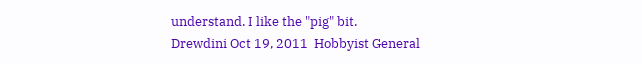understand. I like the "pig" bit.
Drewdini Oct 19, 2011  Hobbyist General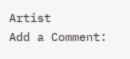Artist
Add a Comment: